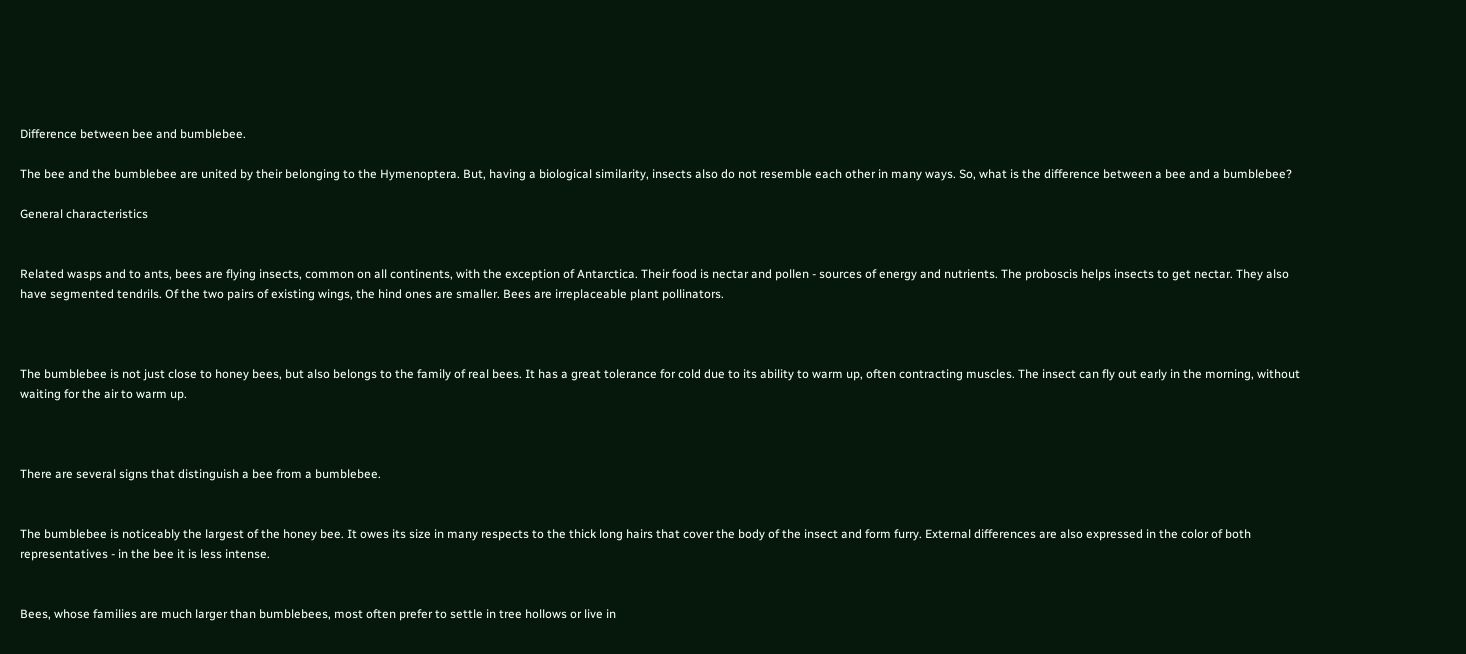Difference between bee and bumblebee.

The bee and the bumblebee are united by their belonging to the Hymenoptera. But, having a biological similarity, insects also do not resemble each other in many ways. So, what is the difference between a bee and a bumblebee?

General characteristics


Related wasps and to ants, bees are flying insects, common on all continents, with the exception of Antarctica. Their food is nectar and pollen - sources of energy and nutrients. The proboscis helps insects to get nectar. They also have segmented tendrils. Of the two pairs of existing wings, the hind ones are smaller. Bees are irreplaceable plant pollinators.



The bumblebee is not just close to honey bees, but also belongs to the family of real bees. It has a great tolerance for cold due to its ability to warm up, often contracting muscles. The insect can fly out early in the morning, without waiting for the air to warm up.



There are several signs that distinguish a bee from a bumblebee.


The bumblebee is noticeably the largest of the honey bee. It owes its size in many respects to the thick long hairs that cover the body of the insect and form furry. External differences are also expressed in the color of both representatives - in the bee it is less intense.


Bees, whose families are much larger than bumblebees, most often prefer to settle in tree hollows or live in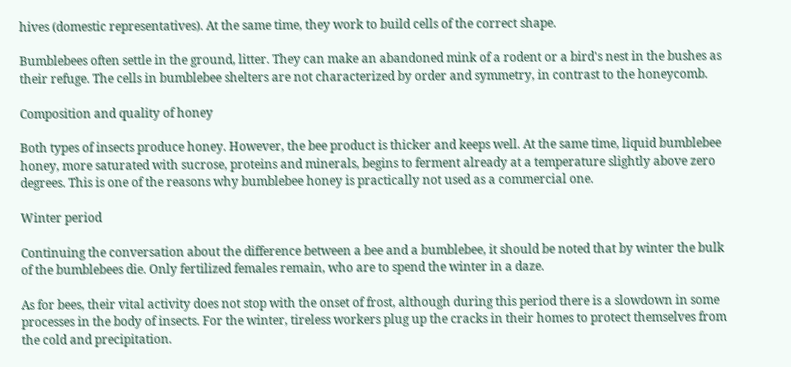hives (domestic representatives). At the same time, they work to build cells of the correct shape.

Bumblebees often settle in the ground, litter. They can make an abandoned mink of a rodent or a bird's nest in the bushes as their refuge. The cells in bumblebee shelters are not characterized by order and symmetry, in contrast to the honeycomb.

Composition and quality of honey

Both types of insects produce honey. However, the bee product is thicker and keeps well. At the same time, liquid bumblebee honey, more saturated with sucrose, proteins and minerals, begins to ferment already at a temperature slightly above zero degrees. This is one of the reasons why bumblebee honey is practically not used as a commercial one.

Winter period

Continuing the conversation about the difference between a bee and a bumblebee, it should be noted that by winter the bulk of the bumblebees die. Only fertilized females remain, who are to spend the winter in a daze.

As for bees, their vital activity does not stop with the onset of frost, although during this period there is a slowdown in some processes in the body of insects. For the winter, tireless workers plug up the cracks in their homes to protect themselves from the cold and precipitation.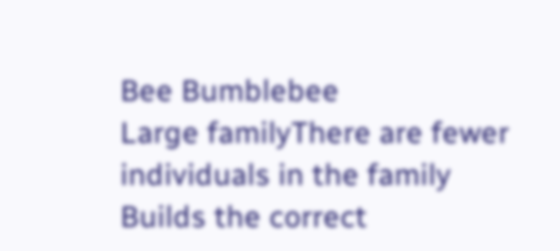Bee Bumblebee
Large familyThere are fewer individuals in the family
Builds the correct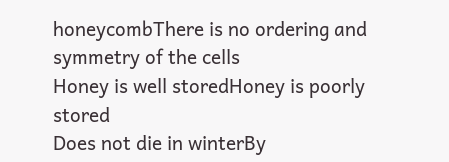honeycombThere is no ordering and symmetry of the cells
Honey is well storedHoney is poorly stored
Does not die in winterBy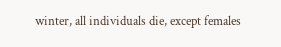winter, all individuals die, except females